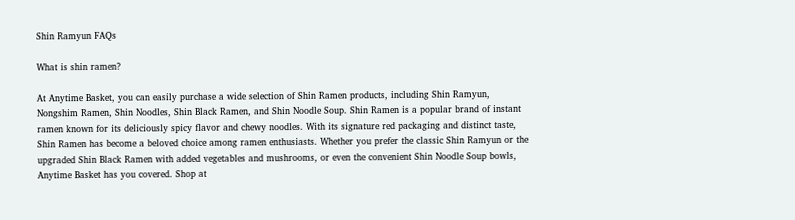Shin Ramyun FAQs

What is shin ramen?

At Anytime Basket, you can easily purchase a wide selection of Shin Ramen products, including Shin Ramyun, Nongshim Ramen, Shin Noodles, Shin Black Ramen, and Shin Noodle Soup. Shin Ramen is a popular brand of instant ramen known for its deliciously spicy flavor and chewy noodles. With its signature red packaging and distinct taste, Shin Ramen has become a beloved choice among ramen enthusiasts. Whether you prefer the classic Shin Ramyun or the upgraded Shin Black Ramen with added vegetables and mushrooms, or even the convenient Shin Noodle Soup bowls, Anytime Basket has you covered. Shop at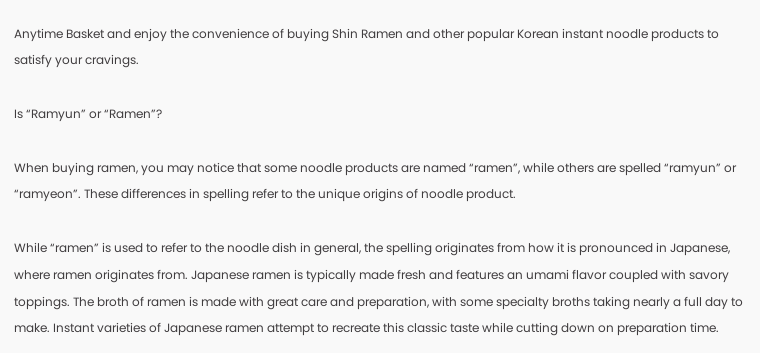Anytime Basket and enjoy the convenience of buying Shin Ramen and other popular Korean instant noodle products to satisfy your cravings.

Is “Ramyun” or “Ramen”?

When buying ramen, you may notice that some noodle products are named “ramen”, while others are spelled “ramyun” or “ramyeon”. These differences in spelling refer to the unique origins of noodle product.

While “ramen” is used to refer to the noodle dish in general, the spelling originates from how it is pronounced in Japanese, where ramen originates from. Japanese ramen is typically made fresh and features an umami flavor coupled with savory toppings. The broth of ramen is made with great care and preparation, with some specialty broths taking nearly a full day to make. Instant varieties of Japanese ramen attempt to recreate this classic taste while cutting down on preparation time.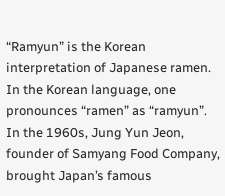“Ramyun” is the Korean interpretation of Japanese ramen. In the Korean language, one pronounces “ramen” as “ramyun”. In the 1960s, Jung Yun Jeon, founder of Samyang Food Company, brought Japan’s famous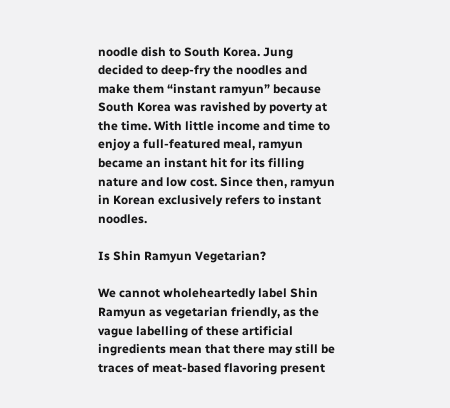noodle dish to South Korea. Jung decided to deep-fry the noodles and make them “instant ramyun” because South Korea was ravished by poverty at the time. With little income and time to enjoy a full-featured meal, ramyun became an instant hit for its filling nature and low cost. Since then, ramyun in Korean exclusively refers to instant noodles.

Is Shin Ramyun Vegetarian?

We cannot wholeheartedly label Shin Ramyun as vegetarian friendly, as the vague labelling of these artificial ingredients mean that there may still be traces of meat-based flavoring present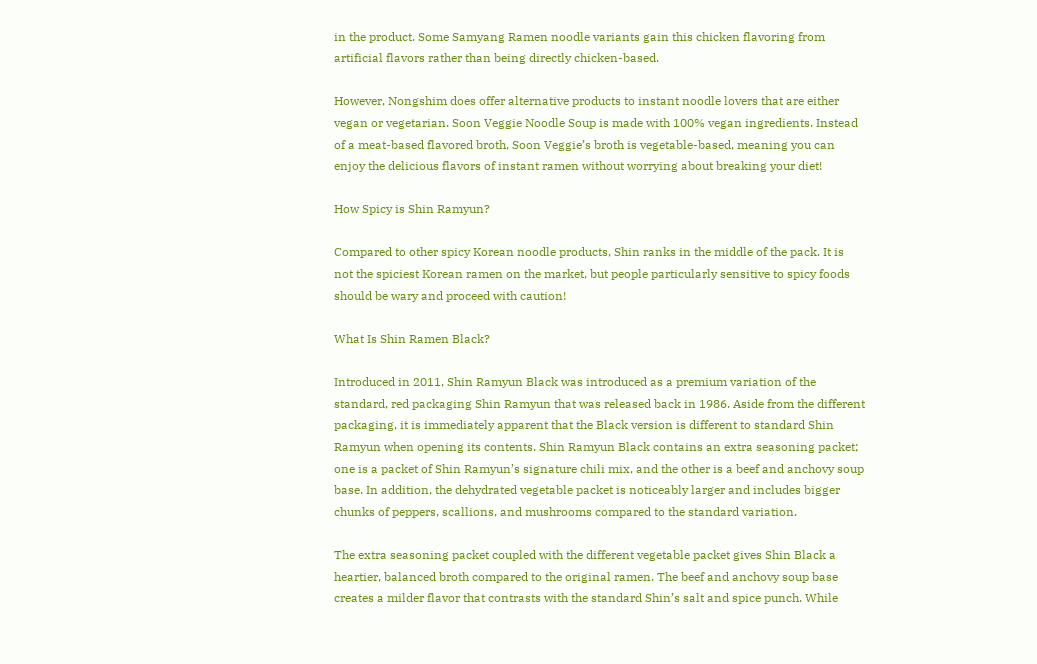in the product. Some Samyang Ramen noodle variants gain this chicken flavoring from artificial flavors rather than being directly chicken-based.

However, Nongshim does offer alternative products to instant noodle lovers that are either vegan or vegetarian. Soon Veggie Noodle Soup is made with 100% vegan ingredients. Instead of a meat-based flavored broth, Soon Veggie’s broth is vegetable-based, meaning you can enjoy the delicious flavors of instant ramen without worrying about breaking your diet!

How Spicy is Shin Ramyun?

Compared to other spicy Korean noodle products, Shin ranks in the middle of the pack. It is not the spiciest Korean ramen on the market, but people particularly sensitive to spicy foods should be wary and proceed with caution!

What Is Shin Ramen Black?

Introduced in 2011, Shin Ramyun Black was introduced as a premium variation of the standard, red packaging Shin Ramyun that was released back in 1986. Aside from the different packaging, it is immediately apparent that the Black version is different to standard Shin Ramyun when opening its contents. Shin Ramyun Black contains an extra seasoning packet; one is a packet of Shin Ramyun’s signature chili mix, and the other is a beef and anchovy soup base. In addition, the dehydrated vegetable packet is noticeably larger and includes bigger chunks of peppers, scallions, and mushrooms compared to the standard variation.

The extra seasoning packet coupled with the different vegetable packet gives Shin Black a heartier, balanced broth compared to the original ramen. The beef and anchovy soup base creates a milder flavor that contrasts with the standard Shin’s salt and spice punch. While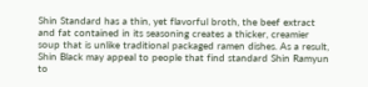Shin Standard has a thin, yet flavorful broth, the beef extract and fat contained in its seasoning creates a thicker, creamier soup that is unlike traditional packaged ramen dishes. As a result, Shin Black may appeal to people that find standard Shin Ramyun to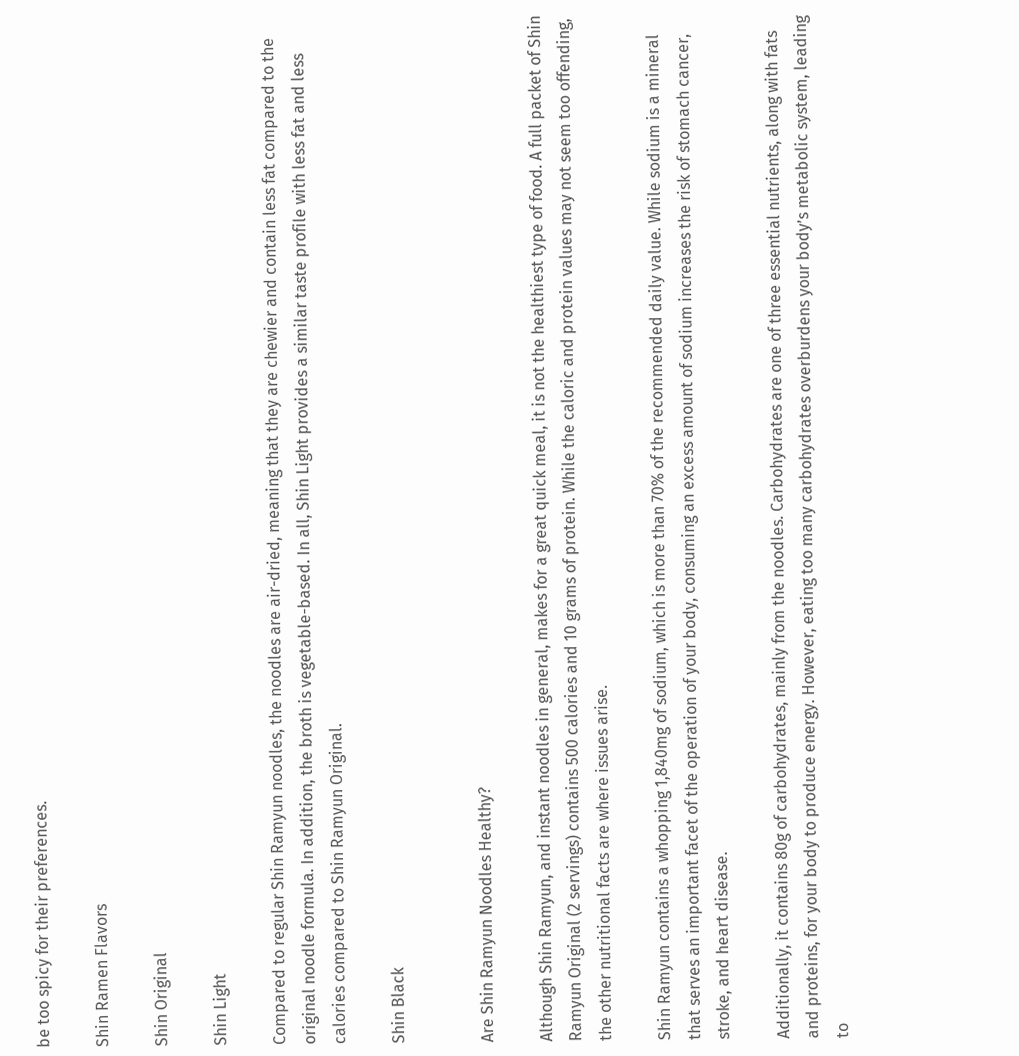be too spicy for their preferences.

Shin Ramen Flavors

Shin Original

Shin Light

Compared to regular Shin Ramyun noodles, the noodles are air-dried, meaning that they are chewier and contain less fat compared to the original noodle formula. In addition, the broth is vegetable-based. In all, Shin Light provides a similar taste profile with less fat and less calories compared to Shin Ramyun Original.

Shin Black


Are Shin Ramyun Noodles Healthy?

Although Shin Ramyun, and instant noodles in general, makes for a great quick meal, it is not the healthiest type of food. A full packet of Shin Ramyun Original (2 servings) contains 500 calories and 10 grams of protein. While the caloric and protein values may not seem too offending, the other nutritional facts are where issues arise.

Shin Ramyun contains a whopping 1,840mg of sodium, which is more than 70% of the recommended daily value. While sodium is a mineral that serves an important facet of the operation of your body, consuming an excess amount of sodium increases the risk of stomach cancer, stroke, and heart disease.

Additionally, it contains 80g of carbohydrates, mainly from the noodles. Carbohydrates are one of three essential nutrients, along with fats and proteins, for your body to produce energy. However, eating too many carbohydrates overburdens your body’s metabolic system, leading to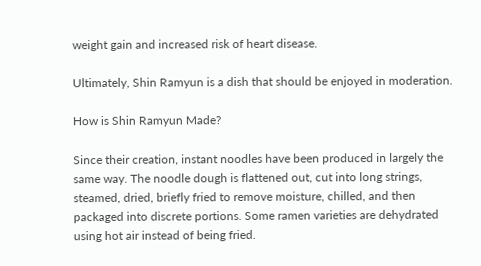weight gain and increased risk of heart disease.

Ultimately, Shin Ramyun is a dish that should be enjoyed in moderation.

How is Shin Ramyun Made?

Since their creation, instant noodles have been produced in largely the same way. The noodle dough is flattened out, cut into long strings, steamed, dried, briefly fried to remove moisture, chilled, and then packaged into discrete portions. Some ramen varieties are dehydrated using hot air instead of being fried.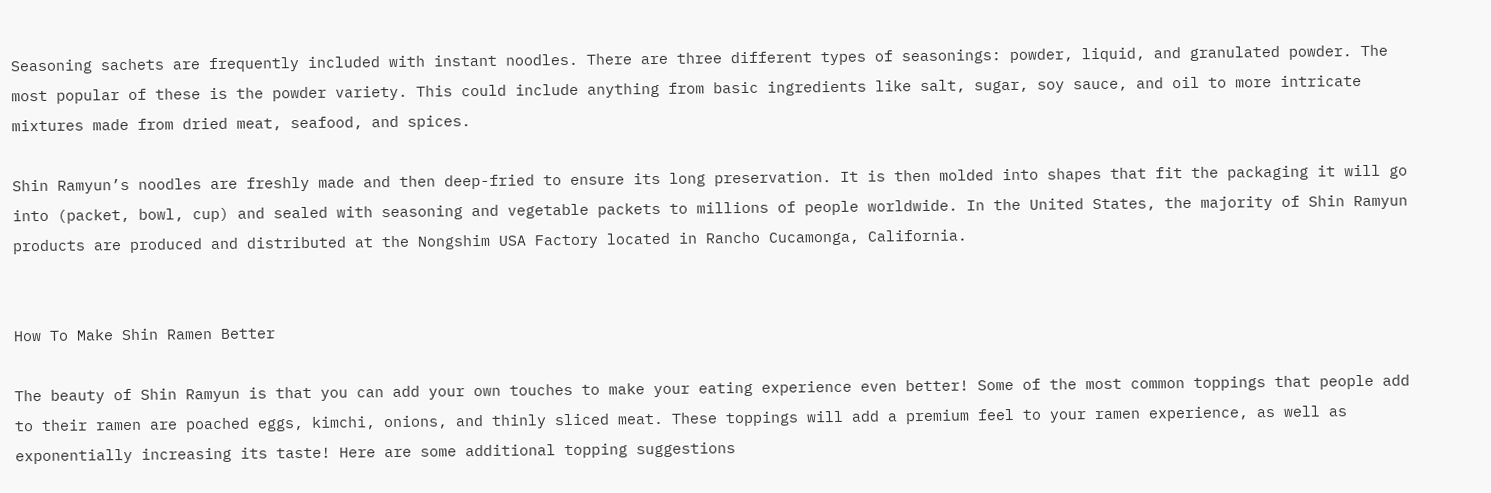Seasoning sachets are frequently included with instant noodles. There are three different types of seasonings: powder, liquid, and granulated powder. The most popular of these is the powder variety. This could include anything from basic ingredients like salt, sugar, soy sauce, and oil to more intricate mixtures made from dried meat, seafood, and spices.

Shin Ramyun’s noodles are freshly made and then deep-fried to ensure its long preservation. It is then molded into shapes that fit the packaging it will go into (packet, bowl, cup) and sealed with seasoning and vegetable packets to millions of people worldwide. In the United States, the majority of Shin Ramyun products are produced and distributed at the Nongshim USA Factory located in Rancho Cucamonga, California.


How To Make Shin Ramen Better

The beauty of Shin Ramyun is that you can add your own touches to make your eating experience even better! Some of the most common toppings that people add to their ramen are poached eggs, kimchi, onions, and thinly sliced meat. These toppings will add a premium feel to your ramen experience, as well as exponentially increasing its taste! Here are some additional topping suggestions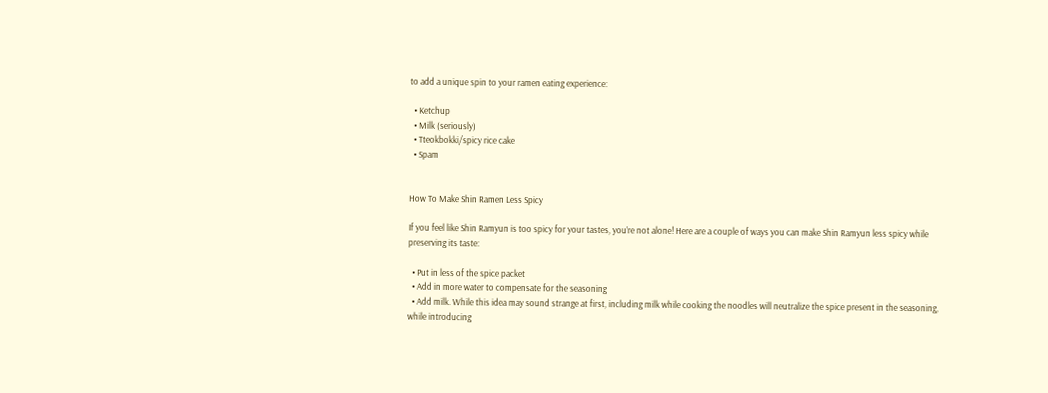to add a unique spin to your ramen eating experience:

  • Ketchup
  • Milk (seriously)
  • Tteokbokki/spicy rice cake
  • Spam


How To Make Shin Ramen Less Spicy

If you feel like Shin Ramyun is too spicy for your tastes, you’re not alone! Here are a couple of ways you can make Shin Ramyun less spicy while preserving its taste:

  • Put in less of the spice packet
  • Add in more water to compensate for the seasoning
  • Add milk. While this idea may sound strange at first, including milk while cooking the noodles will neutralize the spice present in the seasoning, while introducing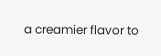a creamier flavor to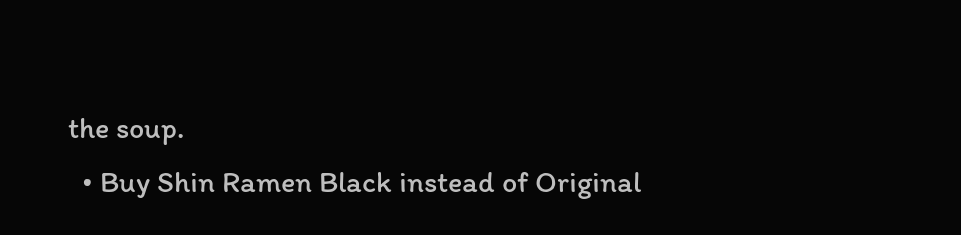the soup.
  • Buy Shin Ramen Black instead of Original